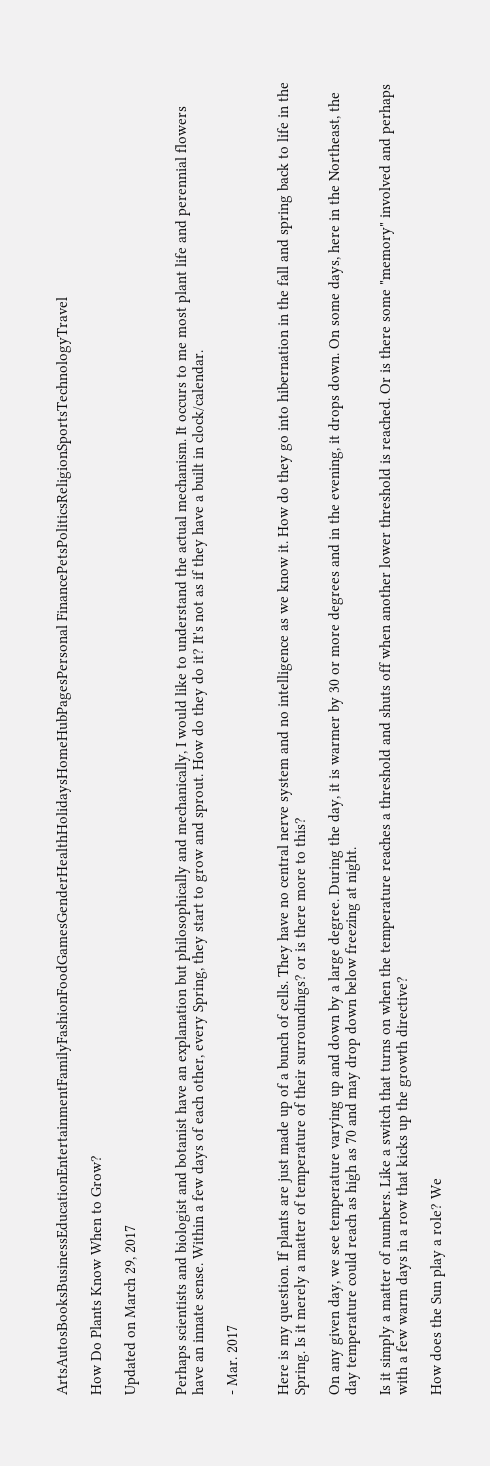ArtsAutosBooksBusinessEducationEntertainmentFamilyFashionFoodGamesGenderHealthHolidaysHomeHubPagesPersonal FinancePetsPoliticsReligionSportsTechnologyTravel

How Do Plants Know When to Grow?

Updated on March 29, 2017


Perhaps scientists and biologist and botanist have an explanation but philosophically and mechanically, I would like to understand the actual mechanism. It occurs to me most plant life and perennial flowers have an innate sense. Within a few days of each other, every Spring, they start to grow and sprout. How do they do it? It's not as if they have a built in clock/calendar.

- Mar. 2017


Here is my question. If plants are just made up of a bunch of cells. They have no central nerve system and no intelligence as we know it. How do they go into hibernation in the fall and spring back to life in the Spring. Is it merely a matter of temperature of their surroundings? or is there more to this?

On any given day, we see temperature varying up and down by a large degree. During the day, it is warmer by 30 or more degrees and in the evening, it drops down. On some days, here in the Northeast, the day temperature could reach as high as 70 and may drop down below freezing at night.

Is it simply a matter of numbers. Like a switch that turns on when the temperature reaches a threshold and shuts off when another lower threshold is reached. Or is there some "memory" involved and perhaps with a few warm days in a row that kicks up the growth directive?

How does the Sun play a role? We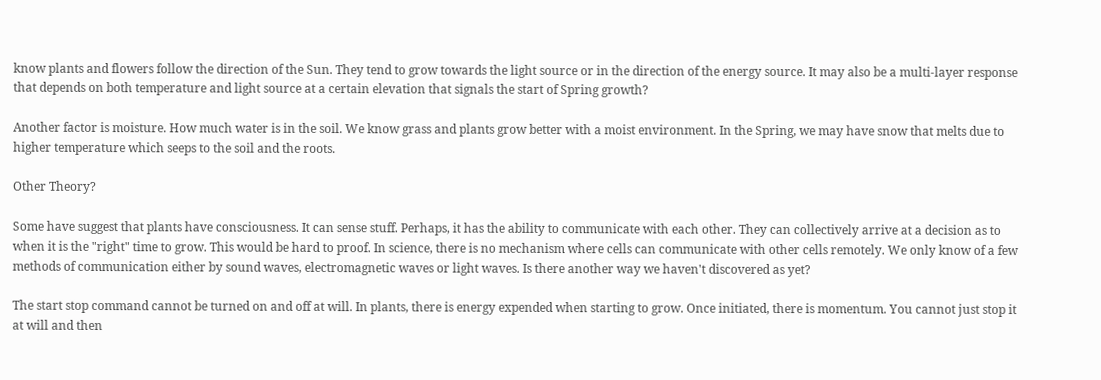know plants and flowers follow the direction of the Sun. They tend to grow towards the light source or in the direction of the energy source. It may also be a multi-layer response that depends on both temperature and light source at a certain elevation that signals the start of Spring growth?

Another factor is moisture. How much water is in the soil. We know grass and plants grow better with a moist environment. In the Spring, we may have snow that melts due to higher temperature which seeps to the soil and the roots.

Other Theory?

Some have suggest that plants have consciousness. It can sense stuff. Perhaps, it has the ability to communicate with each other. They can collectively arrive at a decision as to when it is the "right" time to grow. This would be hard to proof. In science, there is no mechanism where cells can communicate with other cells remotely. We only know of a few methods of communication either by sound waves, electromagnetic waves or light waves. Is there another way we haven't discovered as yet?

The start stop command cannot be turned on and off at will. In plants, there is energy expended when starting to grow. Once initiated, there is momentum. You cannot just stop it at will and then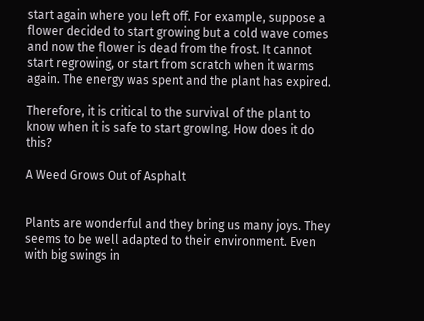start again where you left off. For example, suppose a flower decided to start growing but a cold wave comes and now the flower is dead from the frost. It cannot start regrowing, or start from scratch when it warms again. The energy was spent and the plant has expired.

Therefore, it is critical to the survival of the plant to know when it is safe to start growIng. How does it do this?

A Weed Grows Out of Asphalt


Plants are wonderful and they bring us many joys. They seems to be well adapted to their environment. Even with big swings in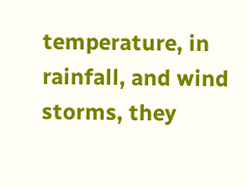temperature, in rainfall, and wind storms, they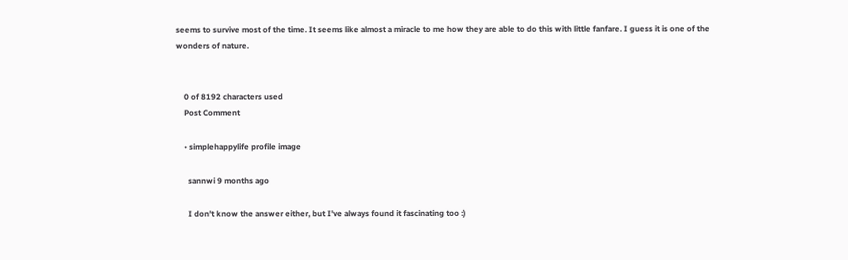seems to survive most of the time. It seems like almost a miracle to me how they are able to do this with little fanfare. I guess it is one of the wonders of nature.


    0 of 8192 characters used
    Post Comment

    • simplehappylife profile image

      sannwi 9 months ago

      I don't know the answer either, but I've always found it fascinating too :)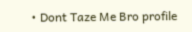• Dont Taze Me Bro profile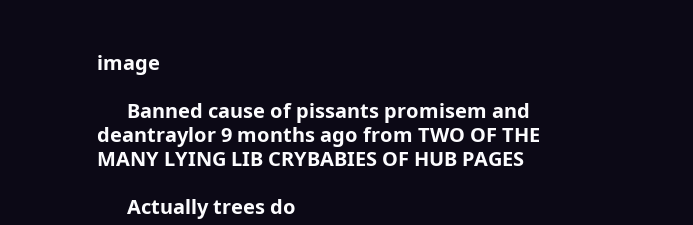image

      Banned cause of pissants promisem and deantraylor 9 months ago from TWO OF THE MANY LYING LIB CRYBABIES OF HUB PAGES

      Actually trees do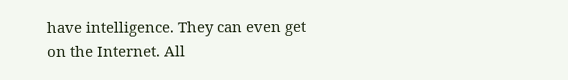have intelligence. They can even get on the Internet. All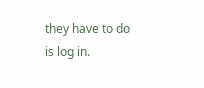they have to do is log in.